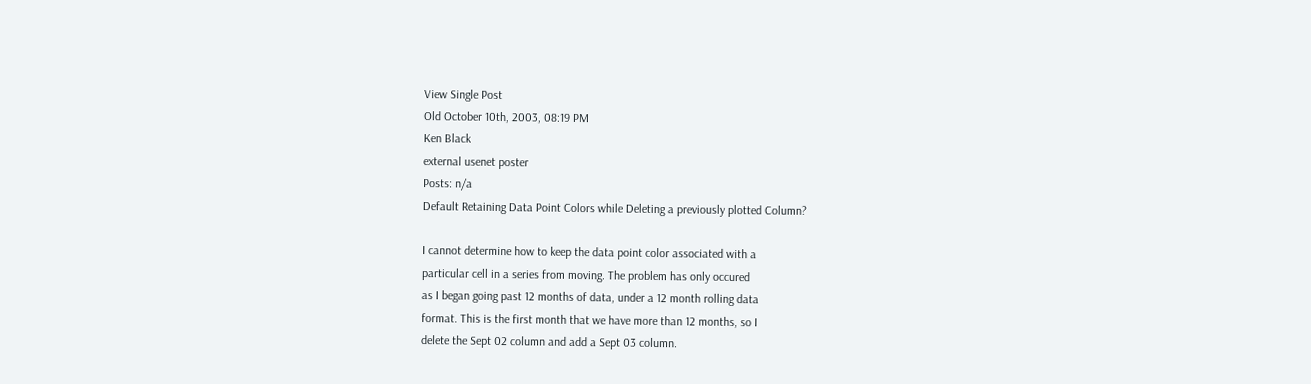View Single Post
Old October 10th, 2003, 08:19 PM
Ken Black
external usenet poster
Posts: n/a
Default Retaining Data Point Colors while Deleting a previously plotted Column?

I cannot determine how to keep the data point color associated with a
particular cell in a series from moving. The problem has only occured
as I began going past 12 months of data, under a 12 month rolling data
format. This is the first month that we have more than 12 months, so I
delete the Sept 02 column and add a Sept 03 column.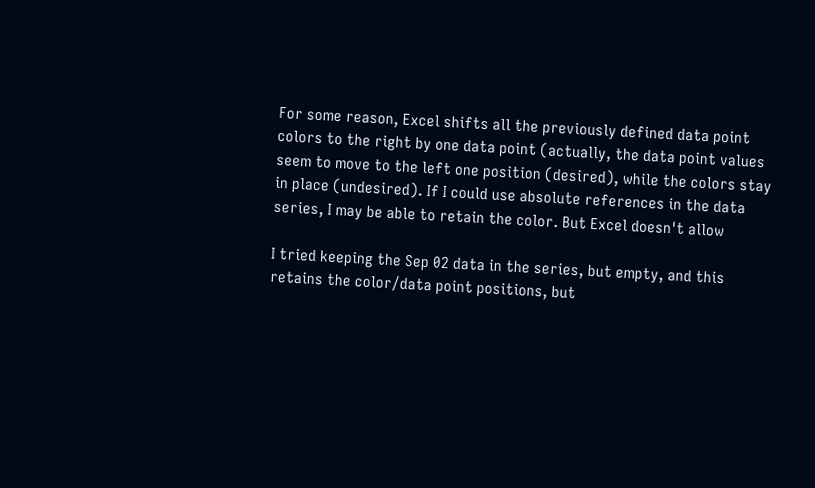For some reason, Excel shifts all the previously defined data point
colors to the right by one data point (actually, the data point values
seem to move to the left one position (desired), while the colors stay
in place (undesired). If I could use absolute references in the data
series, I may be able to retain the color. But Excel doesn't allow

I tried keeping the Sep 02 data in the series, but empty, and this
retains the color/data point positions, but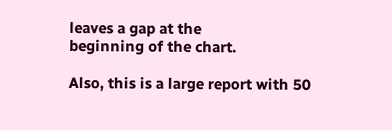leaves a gap at the
beginning of the chart.

Also, this is a large report with 50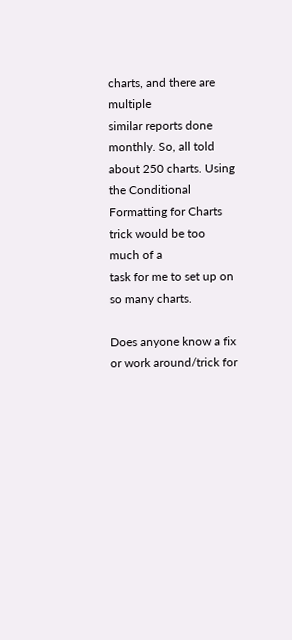charts, and there are multiple
similar reports done monthly. So, all told about 250 charts. Using
the Conditional Formatting for Charts trick would be too much of a
task for me to set up on so many charts.

Does anyone know a fix or work around/trick for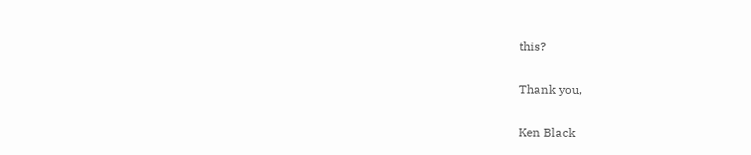this?

Thank you,

Ken Black